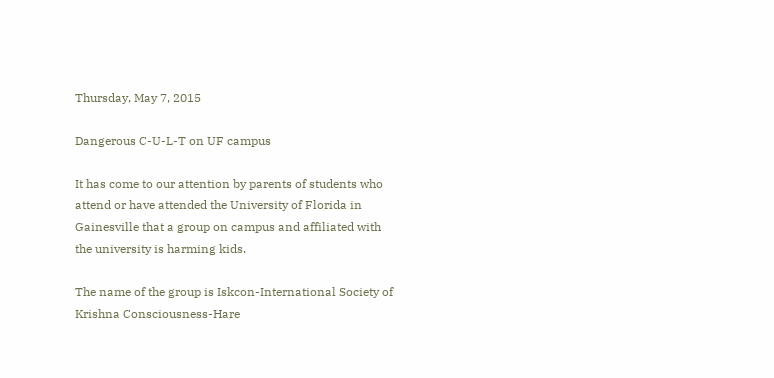Thursday, May 7, 2015

Dangerous C-U-L-T on UF campus

It has come to our attention by parents of students who attend or have attended the University of Florida in Gainesville that a group on campus and affiliated with the university is harming kids.

The name of the group is Iskcon-International Society of Krishna Consciousness-Hare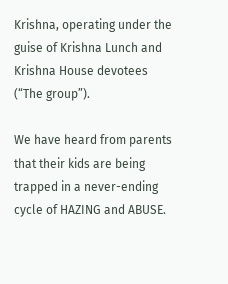Krishna, operating under the guise of Krishna Lunch and Krishna House devotees (“The group”).

We have heard from parents that their kids are being trapped in a never-ending cycle of HAZING and ABUSE.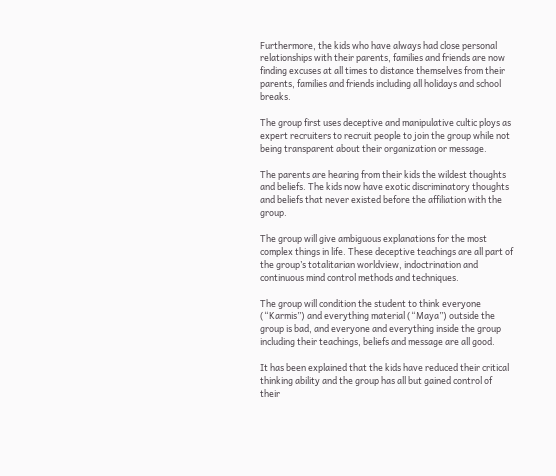Furthermore, the kids who have always had close personal relationships with their parents, families and friends are now finding excuses at all times to distance themselves from their parents, families and friends including all holidays and school breaks.

The group first uses deceptive and manipulative cultic ploys as expert recruiters to recruit people to join the group while not being transparent about their organization or message.

The parents are hearing from their kids the wildest thoughts and beliefs. The kids now have exotic discriminatory thoughts and beliefs that never existed before the affiliation with the group.

The group will give ambiguous explanations for the most complex things in life. These deceptive teachings are all part of the group’s totalitarian worldview, indoctrination and continuous mind control methods and techniques.

The group will condition the student to think everyone (“Karmis”) and everything material (“Maya”) outside the group is bad, and everyone and everything inside the group including their teachings, beliefs and message are all good.

It has been explained that the kids have reduced their critical thinking ability and the group has all but gained control of their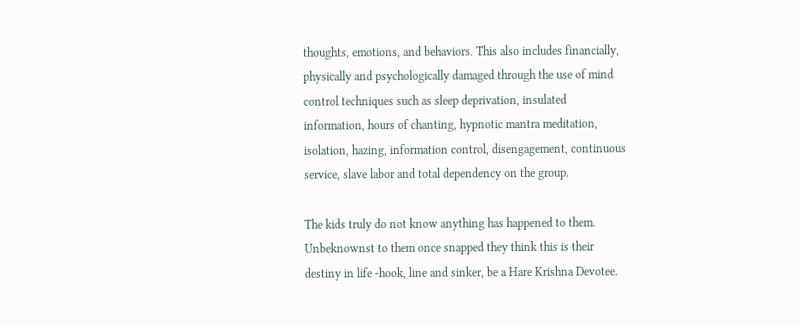thoughts, emotions, and behaviors. This also includes financially, physically and psychologically damaged through the use of mind control techniques such as sleep deprivation, insulated information, hours of chanting, hypnotic mantra meditation, isolation, hazing, information control, disengagement, continuous service, slave labor and total dependency on the group.

The kids truly do not know anything has happened to them. Unbeknownst to them once snapped they think this is their destiny in life -hook, line and sinker, be a Hare Krishna Devotee.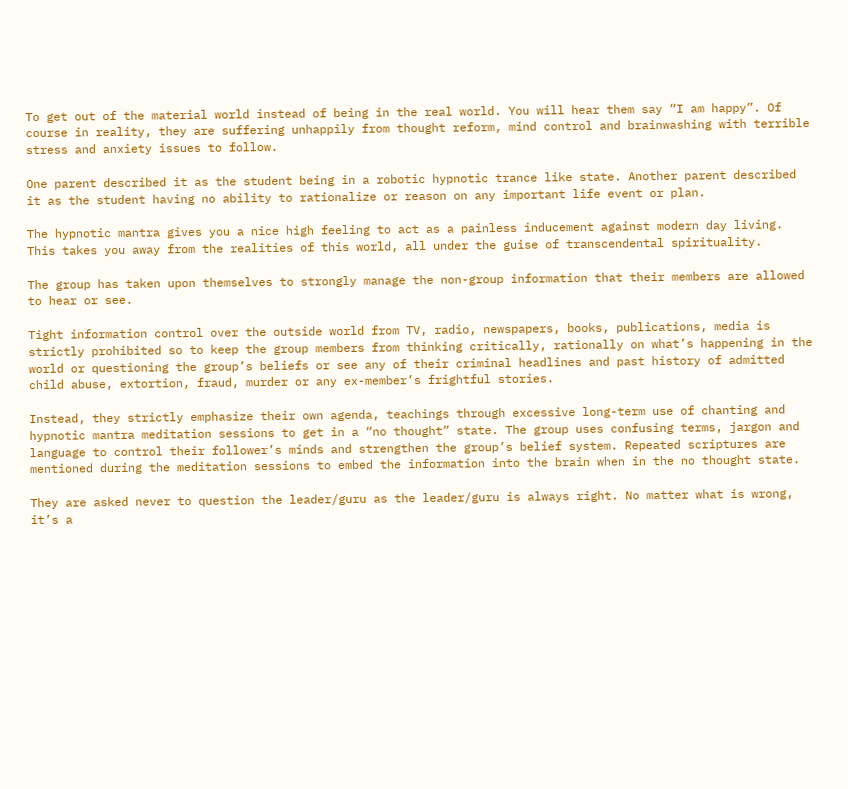To get out of the material world instead of being in the real world. You will hear them say “I am happy”. Of course in reality, they are suffering unhappily from thought reform, mind control and brainwashing with terrible stress and anxiety issues to follow.

One parent described it as the student being in a robotic hypnotic trance like state. Another parent described it as the student having no ability to rationalize or reason on any important life event or plan.

The hypnotic mantra gives you a nice high feeling to act as a painless inducement against modern day living. This takes you away from the realities of this world, all under the guise of transcendental spirituality.

The group has taken upon themselves to strongly manage the non-group information that their members are allowed to hear or see.

Tight information control over the outside world from TV, radio, newspapers, books, publications, media is strictly prohibited so to keep the group members from thinking critically, rationally on what’s happening in the world or questioning the group’s beliefs or see any of their criminal headlines and past history of admitted child abuse, extortion, fraud, murder or any ex-member’s frightful stories.

Instead, they strictly emphasize their own agenda, teachings through excessive long-term use of chanting and hypnotic mantra meditation sessions to get in a “no thought” state. The group uses confusing terms, jargon and language to control their follower’s minds and strengthen the group’s belief system. Repeated scriptures are mentioned during the meditation sessions to embed the information into the brain when in the no thought state.

They are asked never to question the leader/guru as the leader/guru is always right. No matter what is wrong, it’s a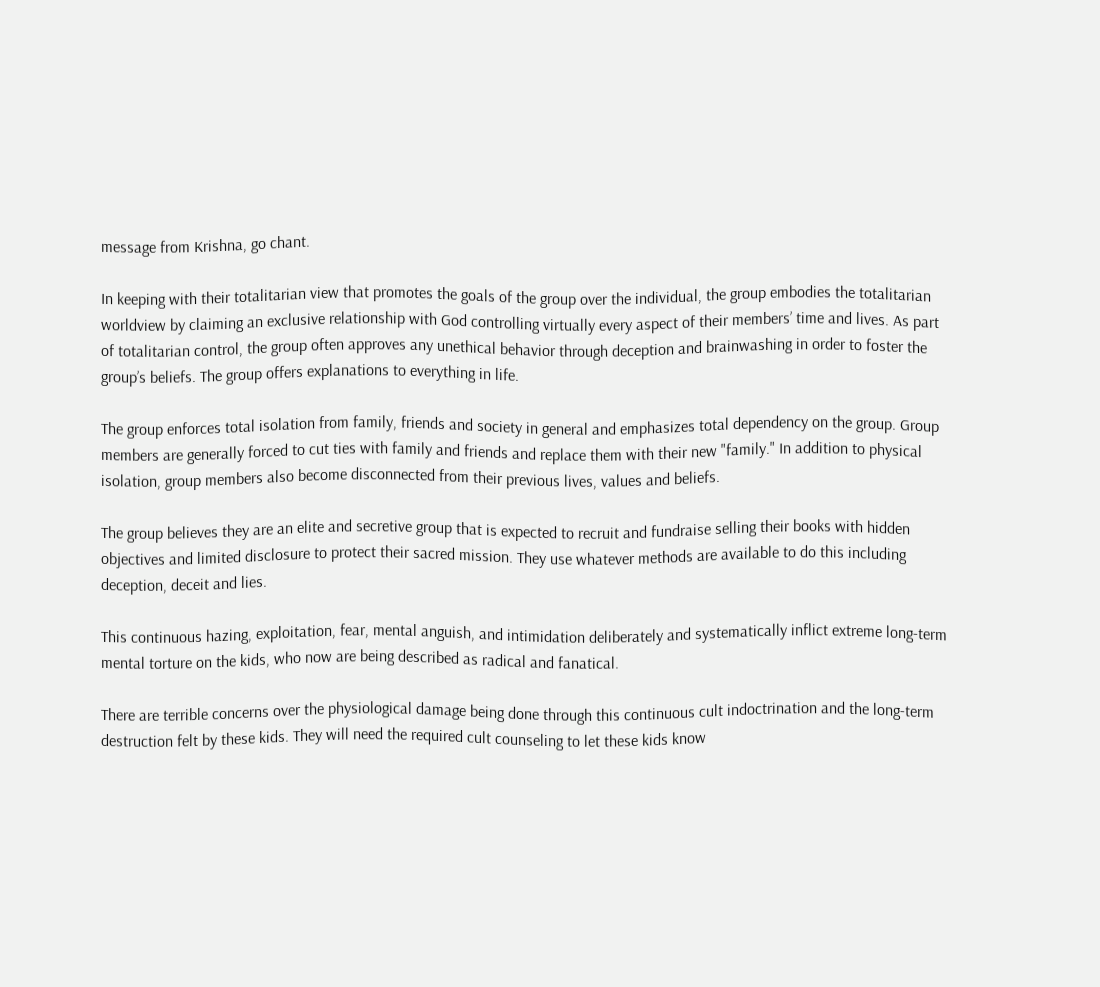message from Krishna, go chant.

In keeping with their totalitarian view that promotes the goals of the group over the individual, the group embodies the totalitarian worldview by claiming an exclusive relationship with God controlling virtually every aspect of their members’ time and lives. As part of totalitarian control, the group often approves any unethical behavior through deception and brainwashing in order to foster the group’s beliefs. The group offers explanations to everything in life.

The group enforces total isolation from family, friends and society in general and emphasizes total dependency on the group. Group members are generally forced to cut ties with family and friends and replace them with their new "family." In addition to physical isolation, group members also become disconnected from their previous lives, values and beliefs.

The group believes they are an elite and secretive group that is expected to recruit and fundraise selling their books with hidden objectives and limited disclosure to protect their sacred mission. They use whatever methods are available to do this including deception, deceit and lies.

This continuous hazing, exploitation, fear, mental anguish, and intimidation deliberately and systematically inflict extreme long-term mental torture on the kids, who now are being described as radical and fanatical.

There are terrible concerns over the physiological damage being done through this continuous cult indoctrination and the long-term destruction felt by these kids. They will need the required cult counseling to let these kids know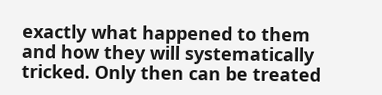exactly what happened to them and how they will systematically tricked. Only then can be treated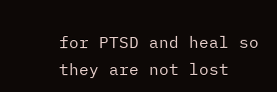for PTSD and heal so they are not lost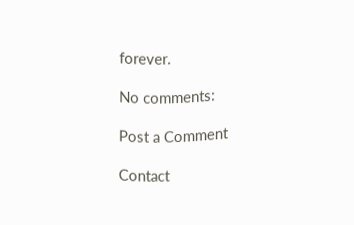forever.

No comments:

Post a Comment

Contact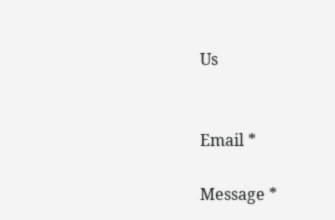Us


Email *

Message *